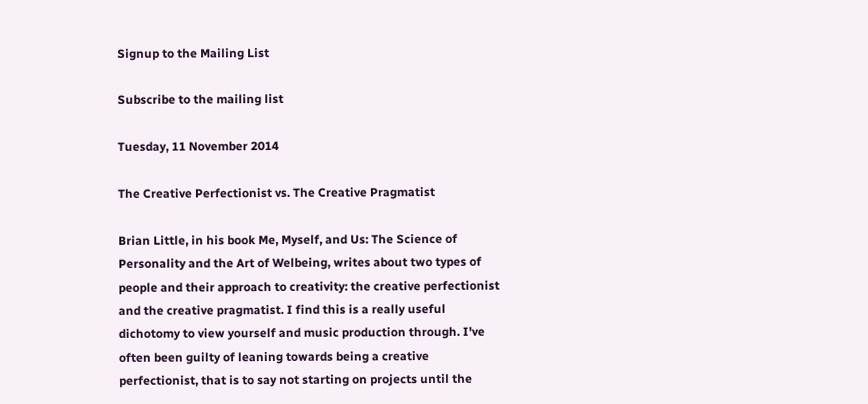Signup to the Mailing List

Subscribe to the mailing list

Tuesday, 11 November 2014

The Creative Perfectionist vs. The Creative Pragmatist

Brian Little, in his book Me, Myself, and Us: The Science of Personality and the Art of Welbeing, writes about two types of people and their approach to creativity: the creative perfectionist and the creative pragmatist. I find this is a really useful dichotomy to view yourself and music production through. I've often been guilty of leaning towards being a creative perfectionist, that is to say not starting on projects until the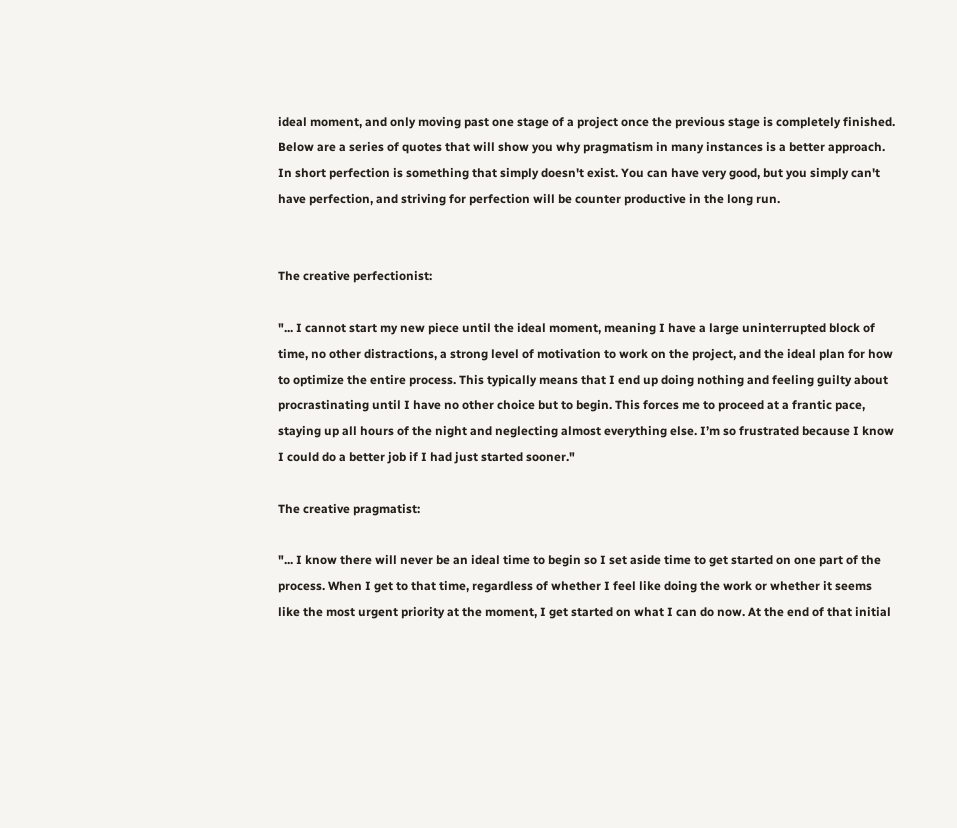ideal moment, and only moving past one stage of a project once the previous stage is completely finished. Below are a series of quotes that will show you why pragmatism in many instances is a better approach. In short perfection is something that simply doesn't exist. You can have very good, but you simply can't have perfection, and striving for perfection will be counter productive in the long run.


The creative perfectionist:

"... I cannot start my new piece until the ideal moment, meaning I have a large uninterrupted block of time, no other distractions, a strong level of motivation to work on the project, and the ideal plan for how to optimize the entire process. This typically means that I end up doing nothing and feeling guilty about procrastinating until I have no other choice but to begin. This forces me to proceed at a frantic pace, staying up all hours of the night and neglecting almost everything else. I’m so frustrated because I know I could do a better job if I had just started sooner."

The creative pragmatist:

"... I know there will never be an ideal time to begin so I set aside time to get started on one part of the process. When I get to that time, regardless of whether I feel like doing the work or whether it seems like the most urgent priority at the moment, I get started on what I can do now. At the end of that initial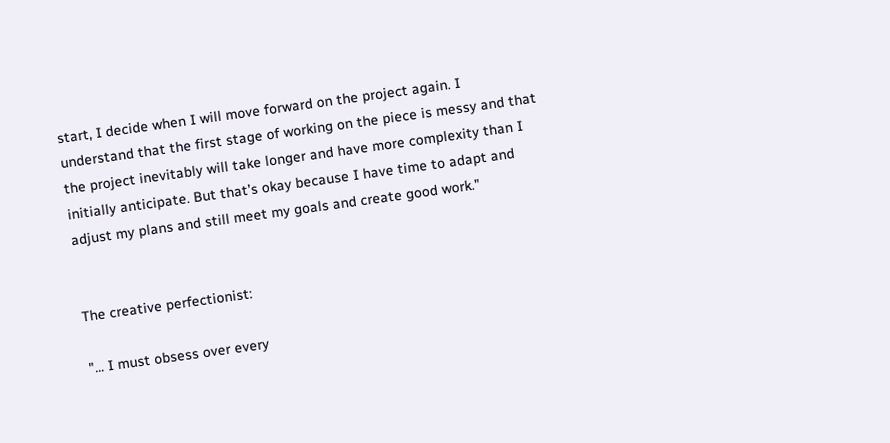start, I decide when I will move forward on the project again. I understand that the first stage of working on the piece is messy and that the project inevitably will take longer and have more complexity than I initially anticipate. But that’s okay because I have time to adapt and adjust my plans and still meet my goals and create good work."


The creative perfectionist:

"... I must obsess over every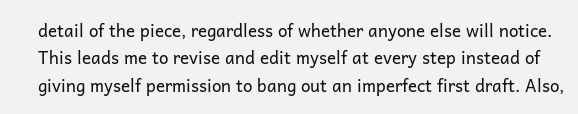detail of the piece, regardless of whether anyone else will notice. This leads me to revise and edit myself at every step instead of giving myself permission to bang out an imperfect first draft. Also,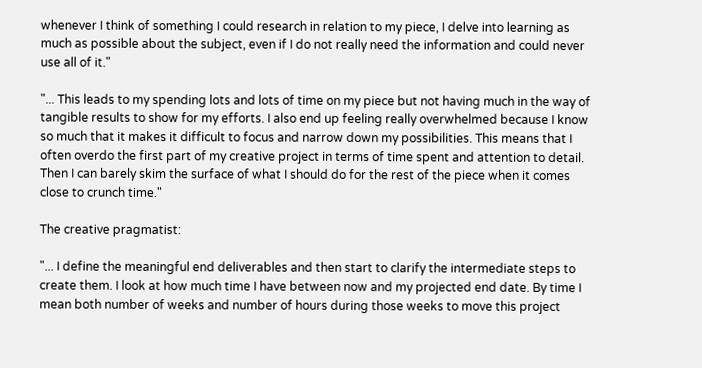whenever I think of something I could research in relation to my piece, I delve into learning as much as possible about the subject, even if I do not really need the information and could never use all of it."

"... This leads to my spending lots and lots of time on my piece but not having much in the way of tangible results to show for my efforts. I also end up feeling really overwhelmed because I know so much that it makes it difficult to focus and narrow down my possibilities. This means that I often overdo the first part of my creative project in terms of time spent and attention to detail. Then I can barely skim the surface of what I should do for the rest of the piece when it comes close to crunch time."

The creative pragmatist:

"... I define the meaningful end deliverables and then start to clarify the intermediate steps to create them. I look at how much time I have between now and my projected end date. By time I mean both number of weeks and number of hours during those weeks to move this project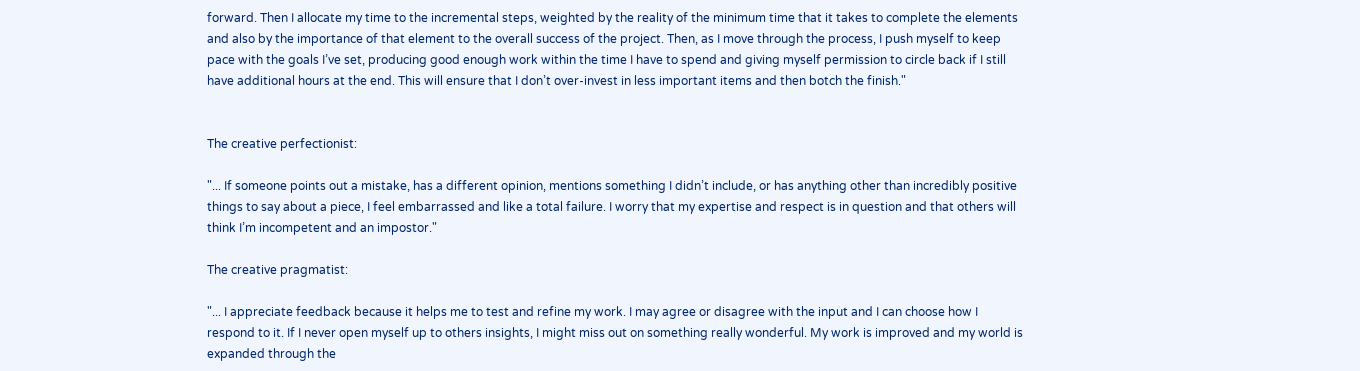forward. Then I allocate my time to the incremental steps, weighted by the reality of the minimum time that it takes to complete the elements and also by the importance of that element to the overall success of the project. Then, as I move through the process, I push myself to keep pace with the goals I’ve set, producing good enough work within the time I have to spend and giving myself permission to circle back if I still have additional hours at the end. This will ensure that I don’t over-invest in less important items and then botch the finish."


The creative perfectionist:

"... If someone points out a mistake, has a different opinion, mentions something I didn’t include, or has anything other than incredibly positive things to say about a piece, I feel embarrassed and like a total failure. I worry that my expertise and respect is in question and that others will think I’m incompetent and an impostor."

The creative pragmatist:

"... I appreciate feedback because it helps me to test and refine my work. I may agree or disagree with the input and I can choose how I respond to it. If I never open myself up to others insights, I might miss out on something really wonderful. My work is improved and my world is expanded through the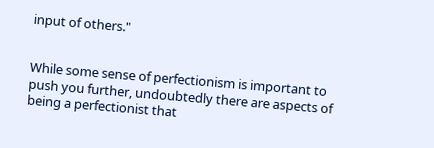input of others."


While some sense of perfectionism is important to push you further, undoubtedly there are aspects of being a perfectionist that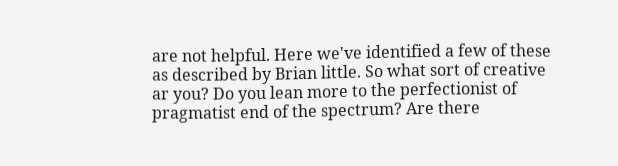are not helpful. Here we've identified a few of these as described by Brian little. So what sort of creative ar you? Do you lean more to the perfectionist of pragmatist end of the spectrum? Are there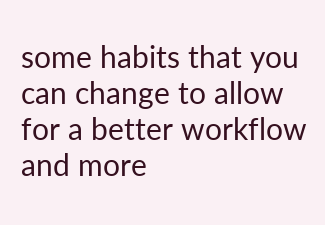some habits that you can change to allow for a better workflow and more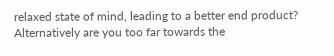relaxed state of mind, leading to a better end product? Alternatively are you too far towards the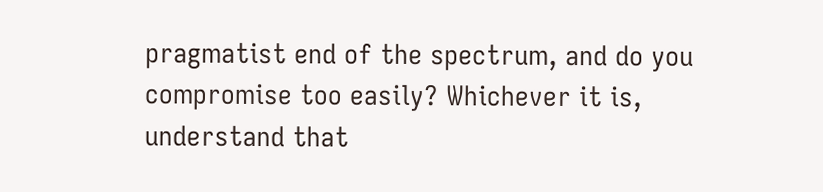pragmatist end of the spectrum, and do you compromise too easily? Whichever it is, understand that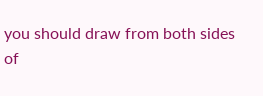you should draw from both sides of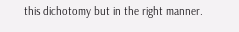this dichotomy but in the right manner.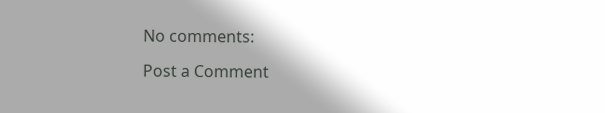No comments:

Post a Comment